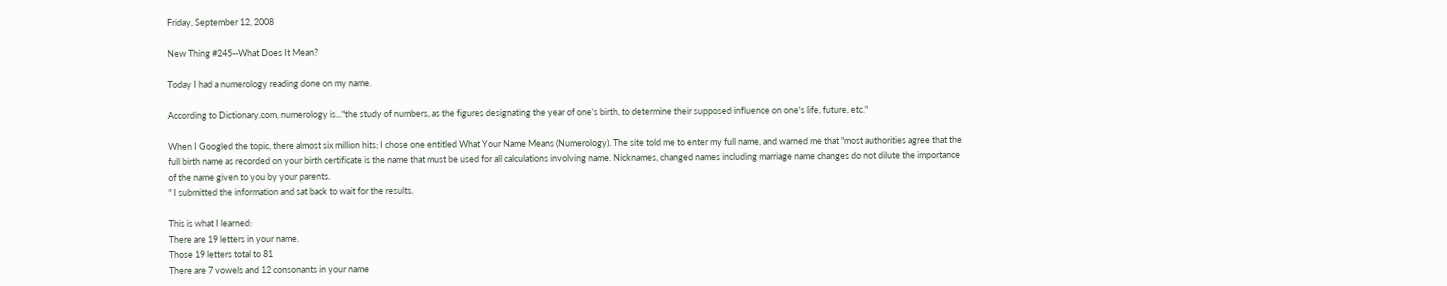Friday, September 12, 2008

New Thing #245--What Does It Mean?

Today I had a numerology reading done on my name.

According to Dictionary.com, numerology is..."the study of numbers, as the figures designating the year of one's birth, to determine their supposed influence on one's life, future, etc."

When I Googled the topic, there almost six million hits; I chose one entitled What Your Name Means (Numerology). The site told me to enter my full name, and warned me that "most authorities agree that the full birth name as recorded on your birth certificate is the name that must be used for all calculations involving name. Nicknames, changed names including marriage name changes do not dilute the importance of the name given to you by your parents.
" I submitted the information and sat back to wait for the results.

This is what I learned:
There are 19 letters in your name.
Those 19 letters total to 81
There are 7 vowels and 12 consonants in your name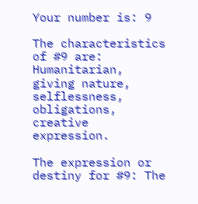Your number is: 9

The characteristics of #9 are: Humanitarian, giving nature, selflessness, obligations, creative expression.

The expression or destiny for #9: The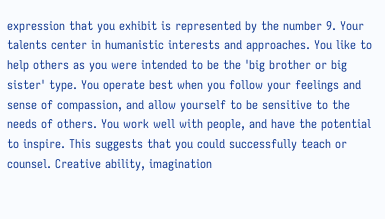expression that you exhibit is represented by the number 9. Your talents center in humanistic interests and approaches. You like to help others as you were intended to be the 'big brother or big sister' type. You operate best when you follow your feelings and sense of compassion, and allow yourself to be sensitive to the needs of others. You work well with people, and have the potential to inspire. This suggests that you could successfully teach or counsel. Creative ability, imagination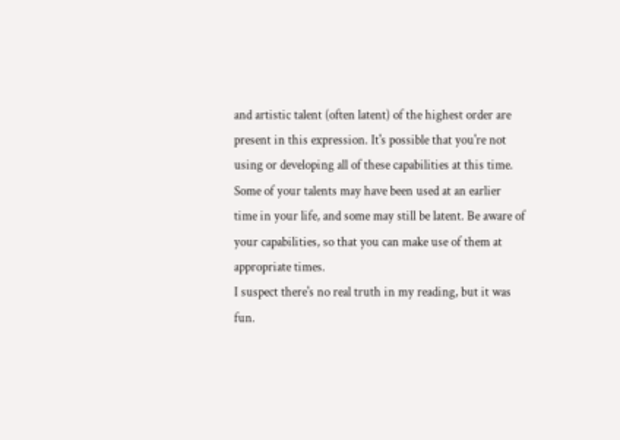and artistic talent (often latent) of the highest order are present in this expression. It's possible that you're not using or developing all of these capabilities at this time. Some of your talents may have been used at an earlier time in your life, and some may still be latent. Be aware of your capabilities, so that you can make use of them at appropriate times.
I suspect there's no real truth in my reading, but it was fun.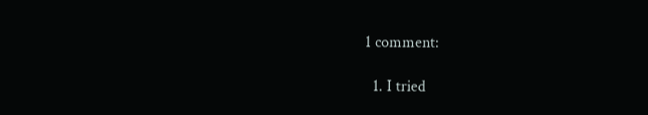1 comment:

  1. I tried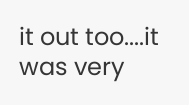it out too....it was very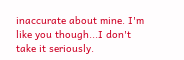inaccurate about mine. I'm like you though...I don't take it seriously.